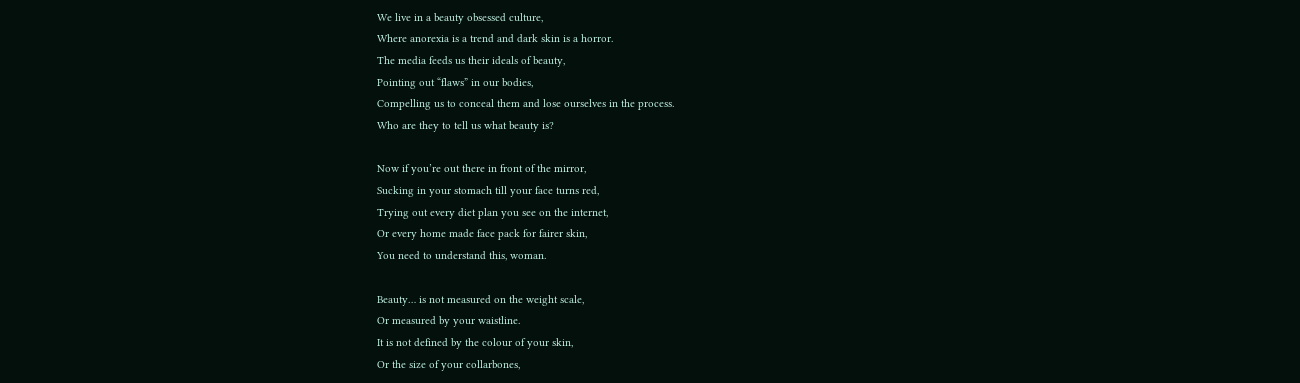We live in a beauty obsessed culture,
Where anorexia is a trend and dark skin is a horror.
The media feeds us their ideals of beauty,
Pointing out “flaws” in our bodies,
Compelling us to conceal them and lose ourselves in the process.
Who are they to tell us what beauty is?

Now if you’re out there in front of the mirror,
Sucking in your stomach till your face turns red,
Trying out every diet plan you see on the internet,
Or every home made face pack for fairer skin,
You need to understand this, woman.

Beauty… is not measured on the weight scale,
Or measured by your waistline.
It is not defined by the colour of your skin,
Or the size of your collarbones,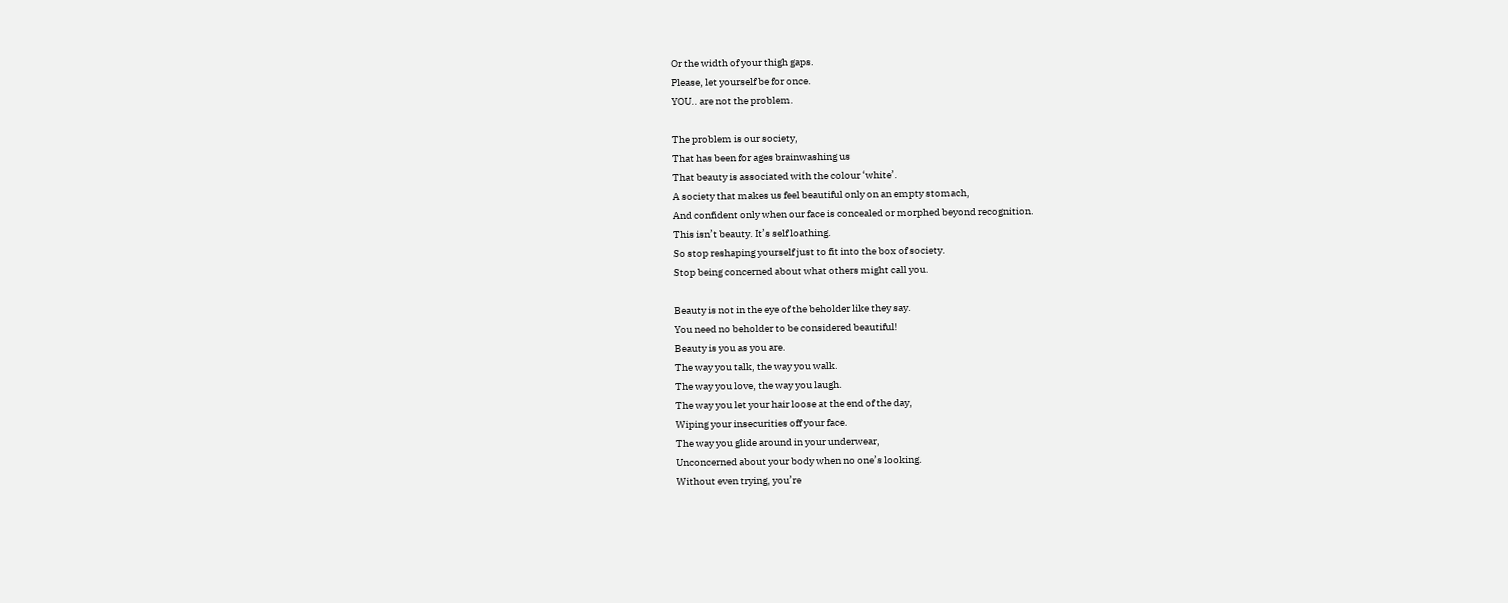Or the width of your thigh gaps.
Please, let yourself be for once.
YOU.. are not the problem.

The problem is our society,
That has been for ages brainwashing us
That beauty is associated with the colour ‘white’.
A society that makes us feel beautiful only on an empty stomach,
And confident only when our face is concealed or morphed beyond recognition.
This isn’t beauty. It’s self loathing.
So stop reshaping yourself just to fit into the box of society.
Stop being concerned about what others might call you.

Beauty is not in the eye of the beholder like they say.
You need no beholder to be considered beautiful!
Beauty is you as you are.
The way you talk, the way you walk.
The way you love, the way you laugh.
The way you let your hair loose at the end of the day,
Wiping your insecurities off your face.
The way you glide around in your underwear,
Unconcerned about your body when no one’s looking.
Without even trying, you’re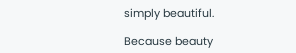simply beautiful.

Because beauty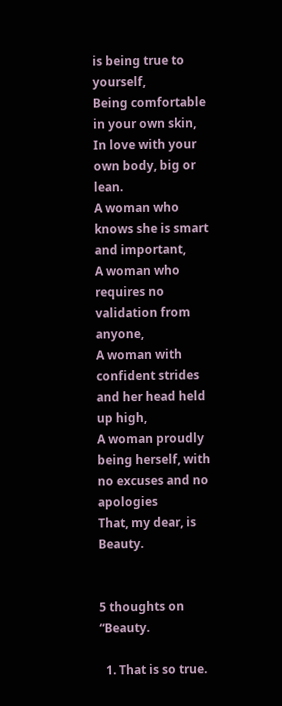is being true to yourself,
Being comfortable in your own skin,
In love with your own body, big or lean.
A woman who knows she is smart and important,
A woman who requires no validation from anyone,
A woman with confident strides and her head held up high,
A woman proudly being herself, with no excuses and no apologies
That, my dear, is Beauty.


5 thoughts on “Beauty.

  1. That is so true.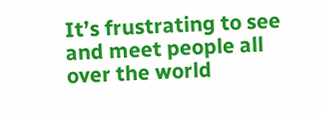It’s frustrating to see and meet people all over the world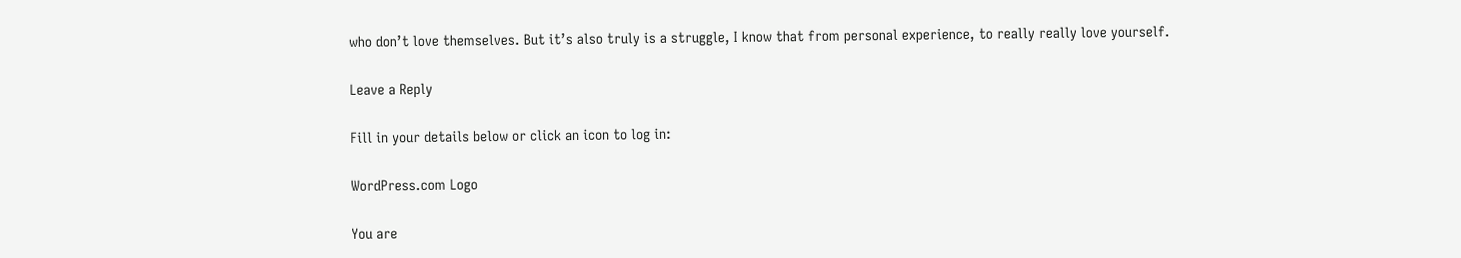who don’t love themselves. But it’s also truly is a struggle, I know that from personal experience, to really really love yourself.

Leave a Reply

Fill in your details below or click an icon to log in:

WordPress.com Logo

You are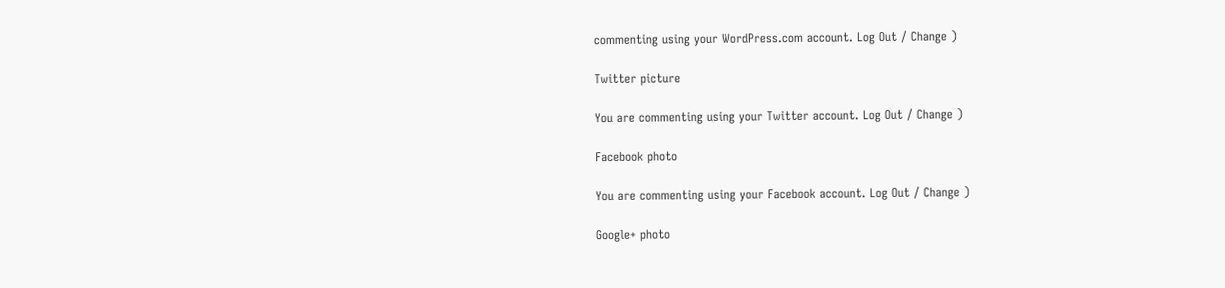commenting using your WordPress.com account. Log Out / Change )

Twitter picture

You are commenting using your Twitter account. Log Out / Change )

Facebook photo

You are commenting using your Facebook account. Log Out / Change )

Google+ photo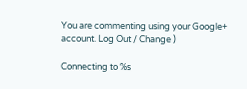You are commenting using your Google+ account. Log Out / Change )

Connecting to %s